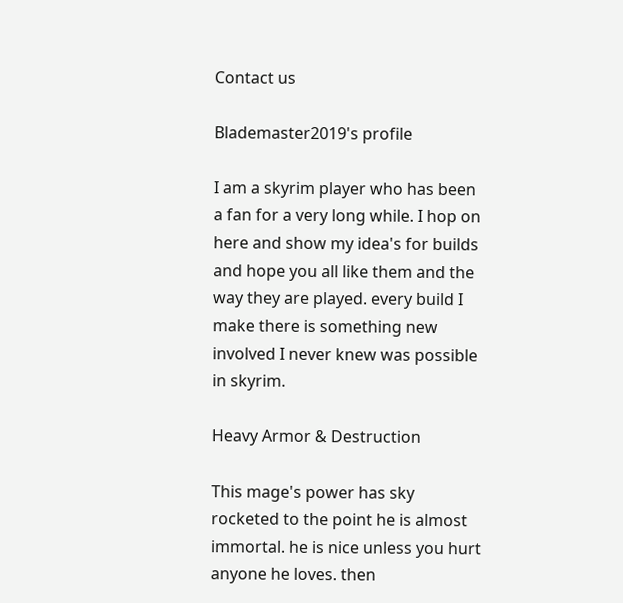Contact us

Blademaster2019's profile

I am a skyrim player who has been a fan for a very long while. I hop on here and show my idea's for builds and hope you all like them and the way they are played. every build I make there is something new involved I never knew was possible in skyrim.

Heavy Armor & Destruction

This mage's power has sky rocketed to the point he is almost immortal. he is nice unless you hurt anyone he loves. then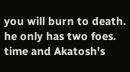you will burn to death. he only has two foes. time and Akatosh's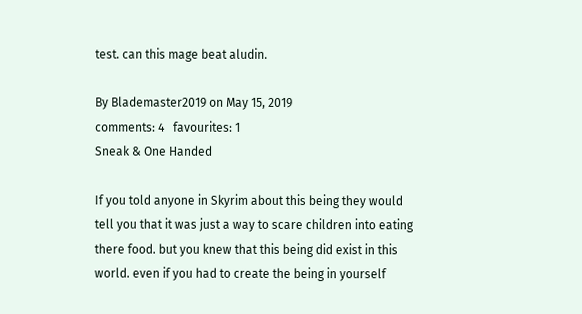test. can this mage beat aludin.

By Blademaster2019 on May 15, 2019
comments: 4   favourites: 1
Sneak & One Handed

If you told anyone in Skyrim about this being they would tell you that it was just a way to scare children into eating there food. but you knew that this being did exist in this world. even if you had to create the being in yourself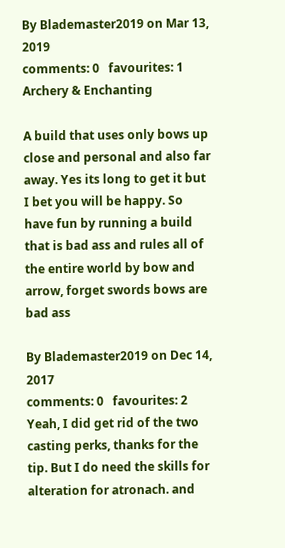By Blademaster2019 on Mar 13, 2019
comments: 0   favourites: 1
Archery & Enchanting

A build that uses only bows up close and personal and also far away. Yes its long to get it but I bet you will be happy. So have fun by running a build that is bad ass and rules all of the entire world by bow and arrow, forget swords bows are bad ass

By Blademaster2019 on Dec 14, 2017
comments: 0   favourites: 2
Yeah, I did get rid of the two casting perks, thanks for the tip. But I do need the skills for alteration for atronach. and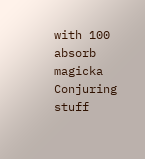with 100 absorb magicka Conjuring stuff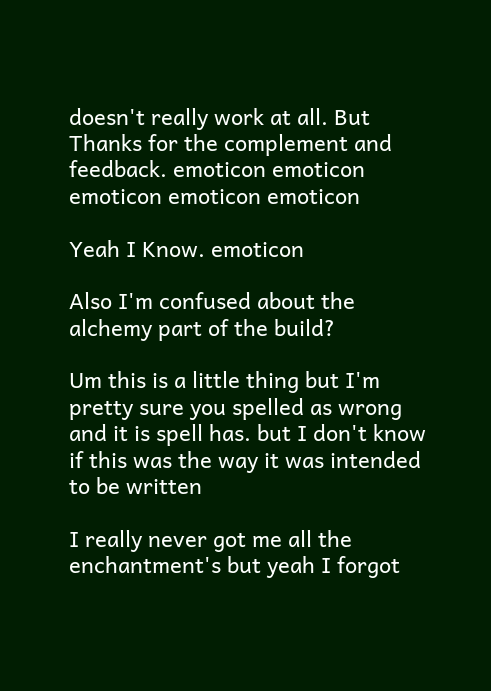doesn't really work at all. But Thanks for the complement and feedback. emoticon emoticon emoticon emoticon emoticon

Yeah I Know. emoticon

Also I'm confused about the alchemy part of the build?

Um this is a little thing but I'm pretty sure you spelled as wrong and it is spell has. but I don't know if this was the way it was intended to be written

I really never got me all the enchantment's but yeah I forgot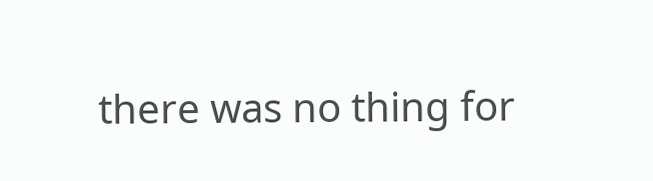there was no thing for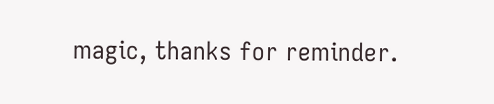magic, thanks for reminder.